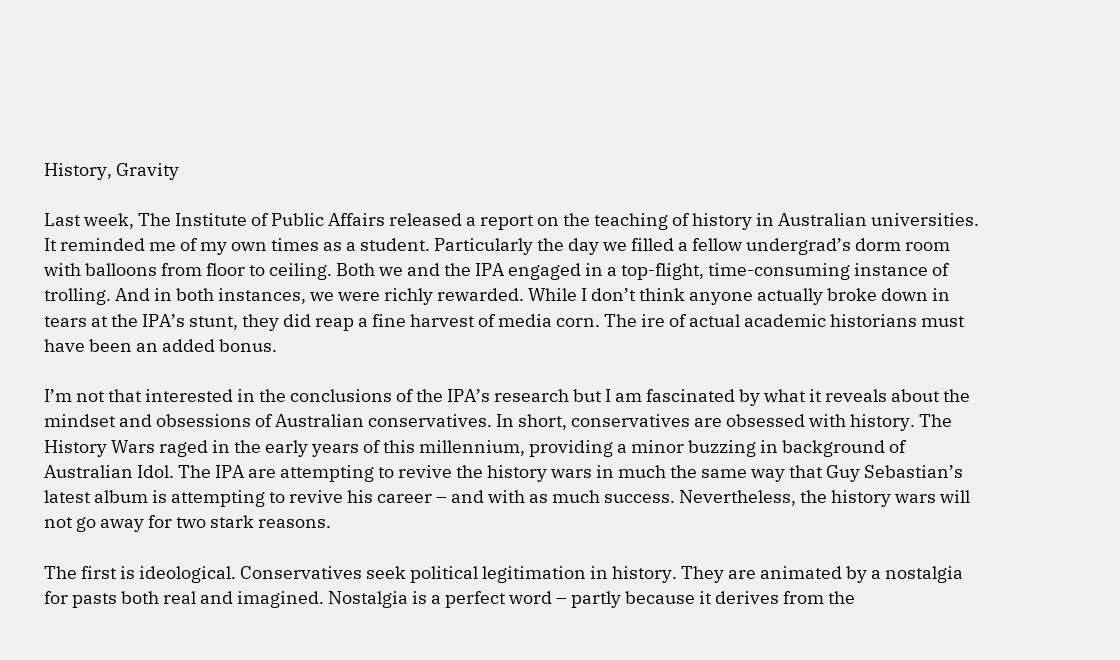History, Gravity

Last week, The Institute of Public Affairs released a report on the teaching of history in Australian universities. It reminded me of my own times as a student. Particularly the day we filled a fellow undergrad’s dorm room with balloons from floor to ceiling. Both we and the IPA engaged in a top-flight, time-consuming instance of trolling. And in both instances, we were richly rewarded. While I don’t think anyone actually broke down in tears at the IPA’s stunt, they did reap a fine harvest of media corn. The ire of actual academic historians must have been an added bonus.

I’m not that interested in the conclusions of the IPA’s research but I am fascinated by what it reveals about the mindset and obsessions of Australian conservatives. In short, conservatives are obsessed with history. The History Wars raged in the early years of this millennium, providing a minor buzzing in background of Australian Idol. The IPA are attempting to revive the history wars in much the same way that Guy Sebastian’s latest album is attempting to revive his career – and with as much success. Nevertheless, the history wars will not go away for two stark reasons.

The first is ideological. Conservatives seek political legitimation in history. They are animated by a nostalgia for pasts both real and imagined. Nostalgia is a perfect word – partly because it derives from the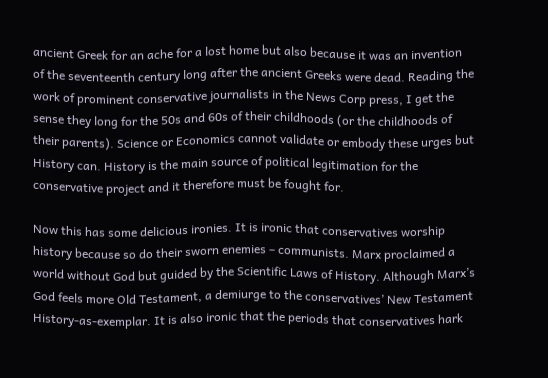ancient Greek for an ache for a lost home but also because it was an invention of the seventeenth century long after the ancient Greeks were dead. Reading the work of prominent conservative journalists in the News Corp press, I get the sense they long for the 50s and 60s of their childhoods (or the childhoods of their parents). Science or Economics cannot validate or embody these urges but History can. History is the main source of political legitimation for the conservative project and it therefore must be fought for.

Now this has some delicious ironies. It is ironic that conservatives worship history because so do their sworn enemies – communists. Marx proclaimed a world without God but guided by the Scientific Laws of History. Although Marx’s God feels more Old Testament, a demiurge to the conservatives’ New Testament History-as-exemplar. It is also ironic that the periods that conservatives hark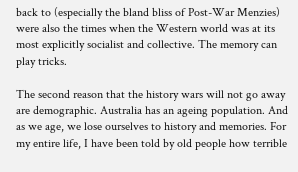back to (especially the bland bliss of Post-War Menzies) were also the times when the Western world was at its most explicitly socialist and collective. The memory can play tricks.

The second reason that the history wars will not go away are demographic. Australia has an ageing population. And as we age, we lose ourselves to history and memories. For my entire life, I have been told by old people how terrible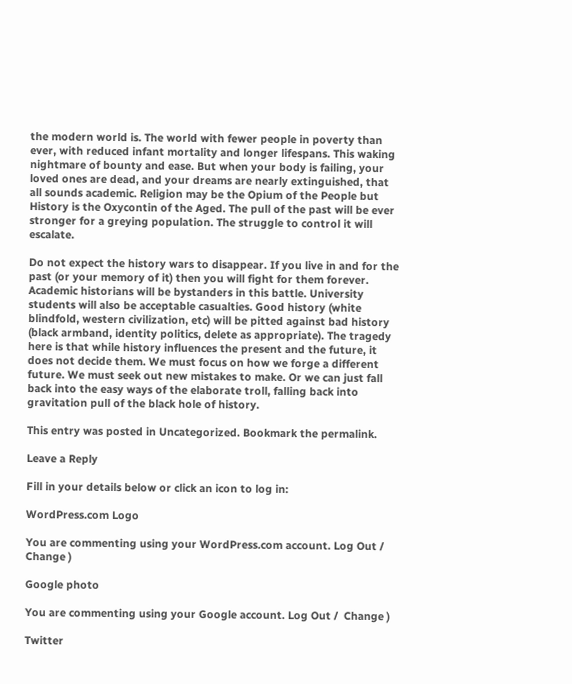the modern world is. The world with fewer people in poverty than ever, with reduced infant mortality and longer lifespans. This waking nightmare of bounty and ease. But when your body is failing, your loved ones are dead, and your dreams are nearly extinguished, that all sounds academic. Religion may be the Opium of the People but History is the Oxycontin of the Aged. The pull of the past will be ever stronger for a greying population. The struggle to control it will escalate.

Do not expect the history wars to disappear. If you live in and for the past (or your memory of it) then you will fight for them forever. Academic historians will be bystanders in this battle. University students will also be acceptable casualties. Good history (white blindfold, western civilization, etc) will be pitted against bad history (black armband, identity politics, delete as appropriate). The tragedy here is that while history influences the present and the future, it does not decide them. We must focus on how we forge a different future. We must seek out new mistakes to make. Or we can just fall back into the easy ways of the elaborate troll, falling back into gravitation pull of the black hole of history.

This entry was posted in Uncategorized. Bookmark the permalink.

Leave a Reply

Fill in your details below or click an icon to log in:

WordPress.com Logo

You are commenting using your WordPress.com account. Log Out /  Change )

Google photo

You are commenting using your Google account. Log Out /  Change )

Twitter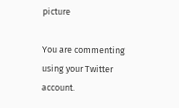picture

You are commenting using your Twitter account.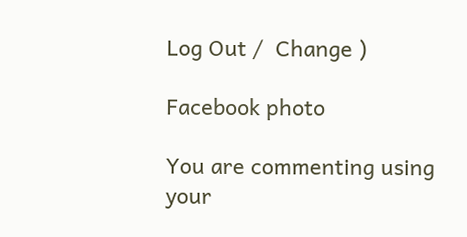Log Out /  Change )

Facebook photo

You are commenting using your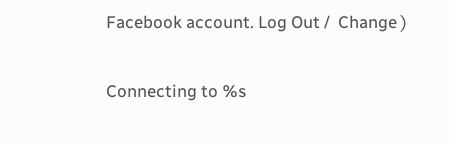Facebook account. Log Out /  Change )

Connecting to %s